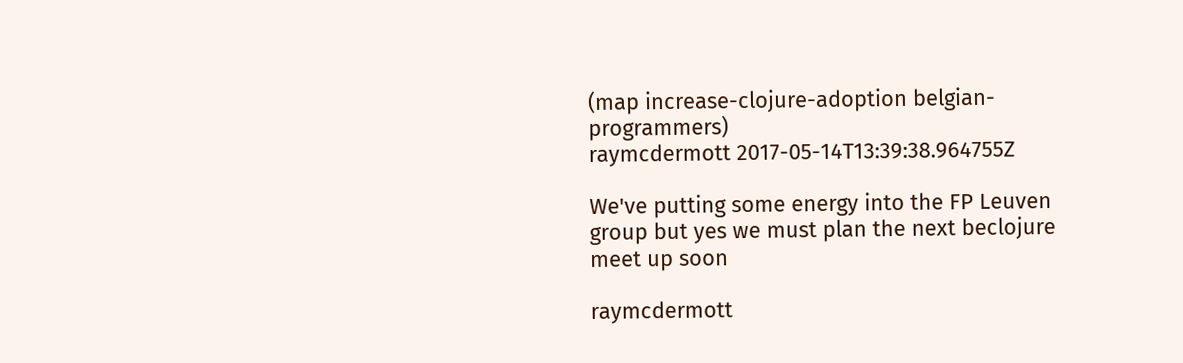(map increase-clojure-adoption belgian-programmers)
raymcdermott 2017-05-14T13:39:38.964755Z

We've putting some energy into the FP Leuven group but yes we must plan the next beclojure meet up soon

raymcdermott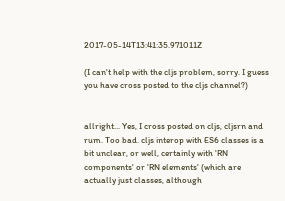2017-05-14T13:41:35.971011Z

(I can't help with the cljs problem, sorry. I guess you have cross posted to the cljs channel?)


allright... Yes, I cross posted on cljs, cljsrn and rum. Too bad. cljs interop with ES6 classes is a bit unclear, or well, certainly with 'RN components' or 'RN elements' (which are actually just classes, although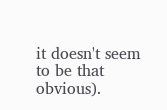it doesn't seem to be that obvious).